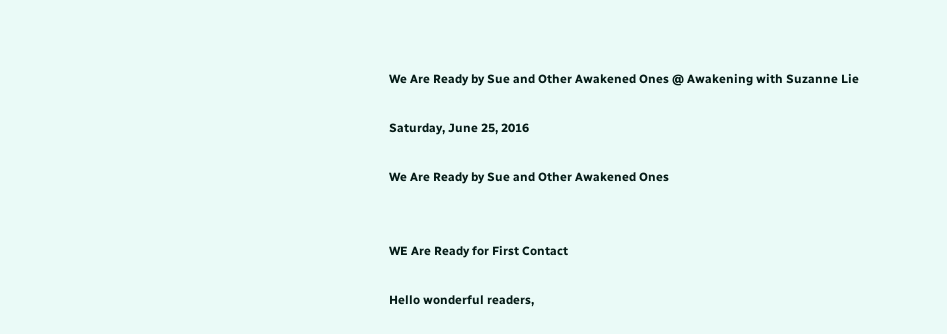We Are Ready by Sue and Other Awakened Ones @ Awakening with Suzanne Lie

Saturday, June 25, 2016

We Are Ready by Sue and Other Awakened Ones


WE Are Ready for First Contact

Hello wonderful readers,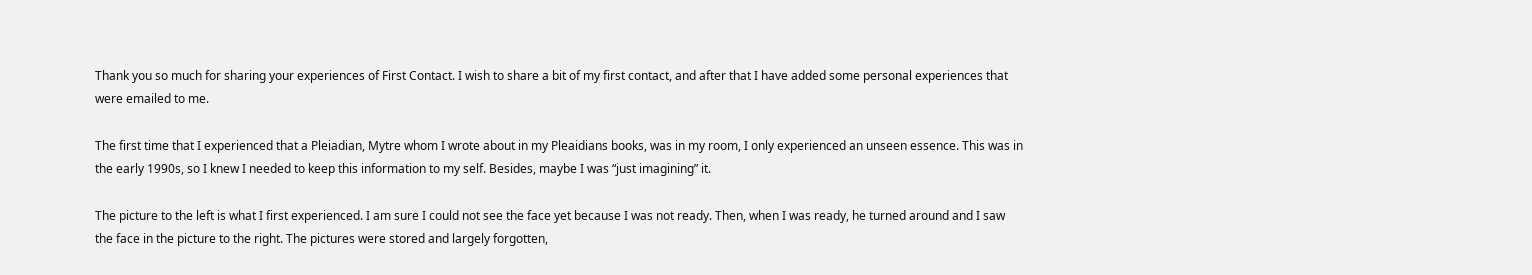Thank you so much for sharing your experiences of First Contact. I wish to share a bit of my first contact, and after that I have added some personal experiences that were emailed to me.

The first time that I experienced that a Pleiadian, Mytre whom I wrote about in my Pleaidians books, was in my room, I only experienced an unseen essence. This was in the early 1990s, so I knew I needed to keep this information to my self. Besides, maybe I was “just imagining” it.

The picture to the left is what I first experienced. I am sure I could not see the face yet because I was not ready. Then, when I was ready, he turned around and I saw the face in the picture to the right. The pictures were stored and largely forgotten,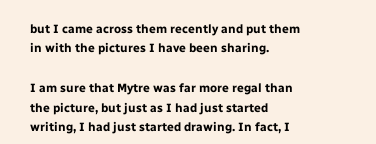but I came across them recently and put them in with the pictures I have been sharing.

I am sure that Mytre was far more regal than the picture, but just as I had just started writing, I had just started drawing. In fact, I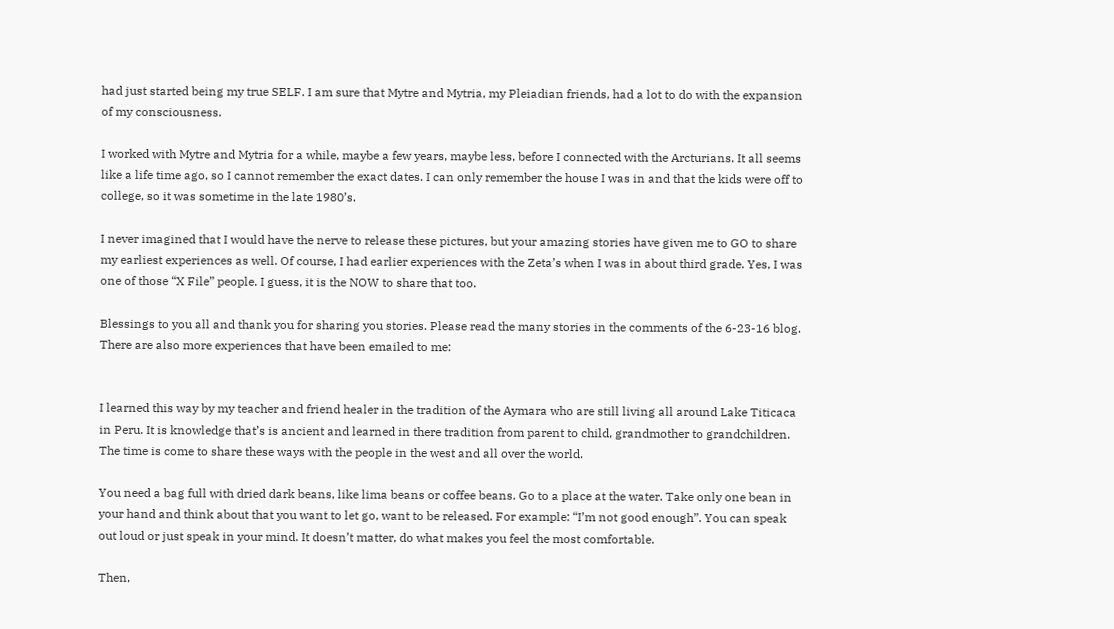had just started being my true SELF. I am sure that Mytre and Mytria, my Pleiadian friends, had a lot to do with the expansion of my consciousness.

I worked with Mytre and Mytria for a while, maybe a few years, maybe less, before I connected with the Arcturians. It all seems like a life time ago, so I cannot remember the exact dates. I can only remember the house I was in and that the kids were off to college, so it was sometime in the late 1980’s.

I never imagined that I would have the nerve to release these pictures, but your amazing stories have given me to GO to share my earliest experiences as well. Of course, I had earlier experiences with the Zeta’s when I was in about third grade. Yes, I was one of those “X File” people. I guess, it is the NOW to share that too.

Blessings to you all and thank you for sharing you stories. Please read the many stories in the comments of the 6-23-16 blog. There are also more experiences that have been emailed to me:


I learned this way by my teacher and friend healer in the tradition of the Aymara who are still living all around Lake Titicaca in Peru. It is knowledge that’s is ancient and learned in there tradition from parent to child, grandmother to grandchildren. The time is come to share these ways with the people in the west and all over the world.

You need a bag full with dried dark beans, like lima beans or coffee beans. Go to a place at the water. Take only one bean in your hand and think about that you want to let go, want to be released. For example: “I’m not good enough”. You can speak out loud or just speak in your mind. It doesn’t matter, do what makes you feel the most comfortable.

Then,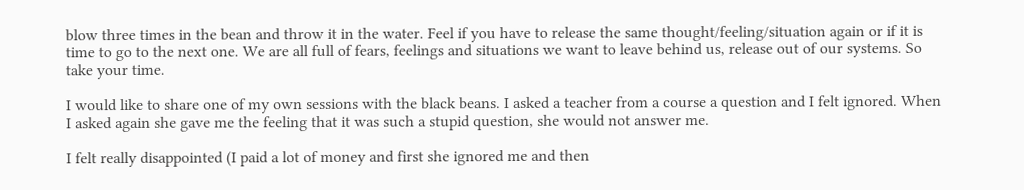blow three times in the bean and throw it in the water. Feel if you have to release the same thought/feeling/situation again or if it is time to go to the next one. We are all full of fears, feelings and situations we want to leave behind us, release out of our systems. So take your time.

I would like to share one of my own sessions with the black beans. I asked a teacher from a course a question and I felt ignored. When I asked again she gave me the feeling that it was such a stupid question, she would not answer me.

I felt really disappointed (I paid a lot of money and first she ignored me and then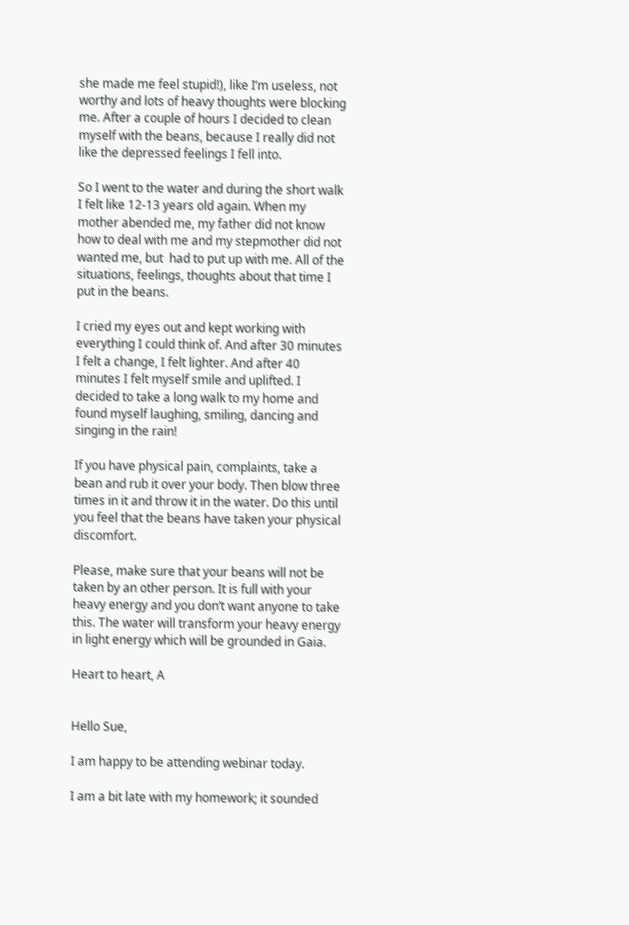she made me feel stupid!), like I’m useless, not worthy and lots of heavy thoughts were blocking me. After a couple of hours I decided to clean myself with the beans, because I really did not like the depressed feelings I fell into.

So I went to the water and during the short walk I felt like 12-13 years old again. When my mother abended me, my father did not know how to deal with me and my stepmother did not wanted me, but  had to put up with me. All of the situations, feelings, thoughts about that time I put in the beans.

I cried my eyes out and kept working with everything I could think of. And after 30 minutes I felt a change, I felt lighter. And after 40 minutes I felt myself smile and uplifted. I decided to take a long walk to my home and found myself laughing, smiling, dancing and singing in the rain!

If you have physical pain, complaints, take a bean and rub it over your body. Then blow three times in it and throw it in the water. Do this until you feel that the beans have taken your physical discomfort.

Please, make sure that your beans will not be taken by an other person. It is full with your heavy energy and you don’t want anyone to take this. The water will transform your heavy energy in light energy which will be grounded in Gaia.

Heart to heart, A


Hello Sue,

I am happy to be attending webinar today.

I am a bit late with my homework; it sounded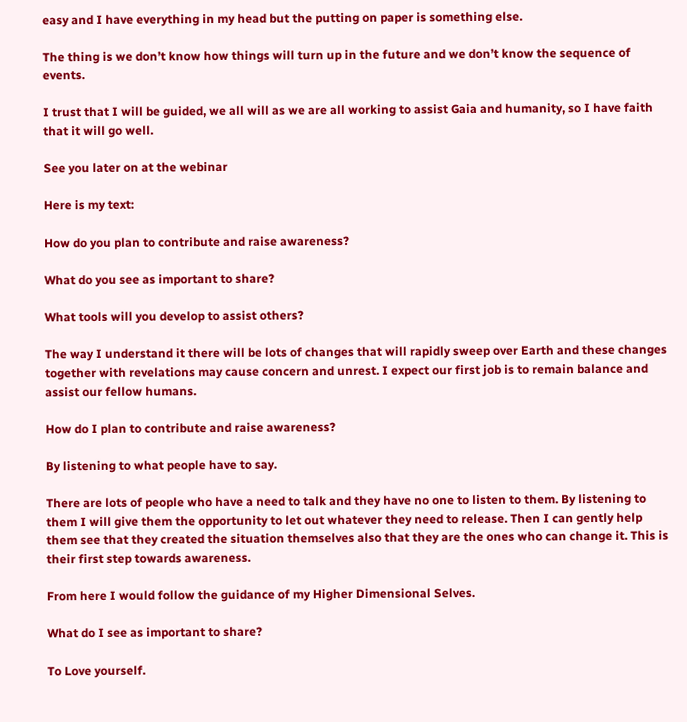easy and I have everything in my head but the putting on paper is something else.

The thing is we don’t know how things will turn up in the future and we don’t know the sequence of events.

I trust that I will be guided, we all will as we are all working to assist Gaia and humanity, so I have faith that it will go well.

See you later on at the webinar

Here is my text:

How do you plan to contribute and raise awareness?

What do you see as important to share?

What tools will you develop to assist others?

The way I understand it there will be lots of changes that will rapidly sweep over Earth and these changes together with revelations may cause concern and unrest. I expect our first job is to remain balance and assist our fellow humans.

How do I plan to contribute and raise awareness?

By listening to what people have to say.

There are lots of people who have a need to talk and they have no one to listen to them. By listening to them I will give them the opportunity to let out whatever they need to release. Then I can gently help them see that they created the situation themselves also that they are the ones who can change it. This is their first step towards awareness.

From here I would follow the guidance of my Higher Dimensional Selves.

What do I see as important to share?

To Love yourself.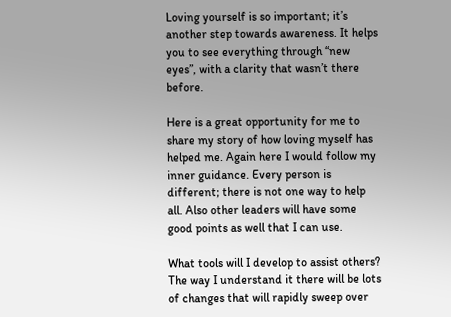Loving yourself is so important; it’s another step towards awareness. It helps you to see everything through “new eyes”, with a clarity that wasn’t there before.

Here is a great opportunity for me to share my story of how loving myself has helped me. Again here I would follow my inner guidance. Every person is different; there is not one way to help all. Also other leaders will have some good points as well that I can use.

What tools will I develop to assist others? The way I understand it there will be lots of changes that will rapidly sweep over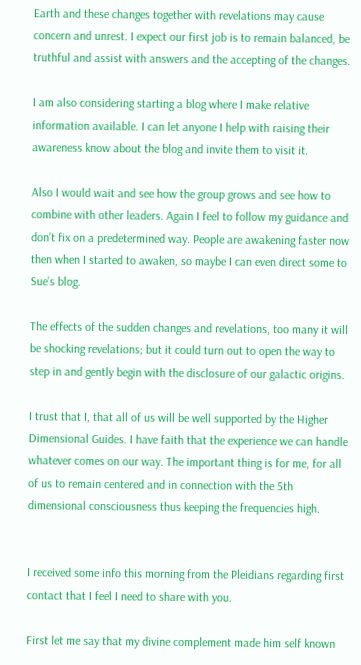Earth and these changes together with revelations may cause concern and unrest. I expect our first job is to remain balanced, be truthful and assist with answers and the accepting of the changes.

I am also considering starting a blog where I make relative information available. I can let anyone I help with raising their awareness know about the blog and invite them to visit it.

Also I would wait and see how the group grows and see how to combine with other leaders. Again I feel to follow my guidance and don’t fix on a predetermined way. People are awakening faster now then when I started to awaken, so maybe I can even direct some to Sue’s blog.

The effects of the sudden changes and revelations, too many it will be shocking revelations; but it could turn out to open the way to step in and gently begin with the disclosure of our galactic origins.

I trust that I, that all of us will be well supported by the Higher Dimensional Guides. I have faith that the experience we can handle whatever comes on our way. The important thing is for me, for all of us to remain centered and in connection with the 5th dimensional consciousness thus keeping the frequencies high.


I received some info this morning from the Pleidians regarding first contact that I feel I need to share with you.

First let me say that my divine complement made him self known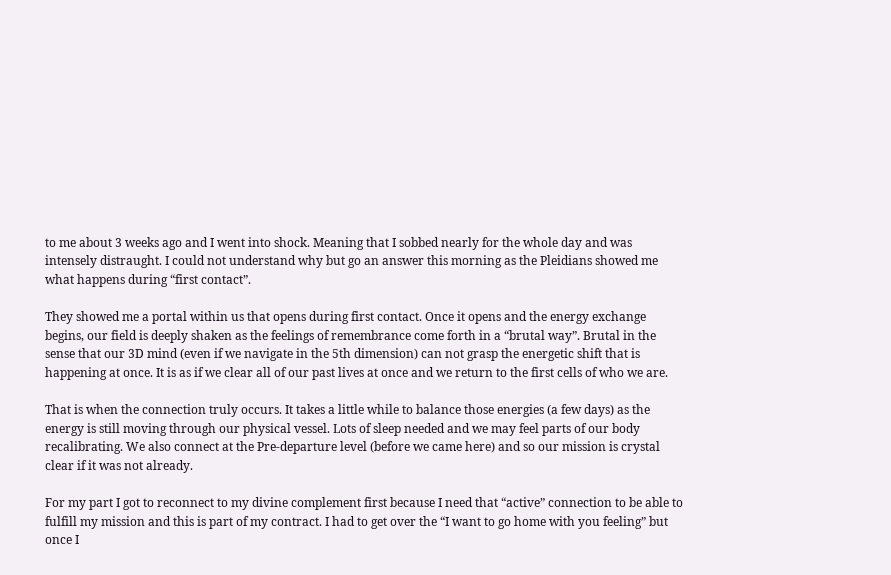to me about 3 weeks ago and I went into shock. Meaning that I sobbed nearly for the whole day and was intensely distraught. I could not understand why but go an answer this morning as the Pleidians showed me what happens during “first contact”.

They showed me a portal within us that opens during first contact. Once it opens and the energy exchange begins, our field is deeply shaken as the feelings of remembrance come forth in a “brutal way”. Brutal in the sense that our 3D mind (even if we navigate in the 5th dimension) can not grasp the energetic shift that is happening at once. It is as if we clear all of our past lives at once and we return to the first cells of who we are.

That is when the connection truly occurs. It takes a little while to balance those energies (a few days) as the energy is still moving through our physical vessel. Lots of sleep needed and we may feel parts of our body recalibrating. We also connect at the Pre-departure level (before we came here) and so our mission is crystal clear if it was not already.

For my part I got to reconnect to my divine complement first because I need that “active” connection to be able to fulfill my mission and this is part of my contract. I had to get over the “I want to go home with you feeling” but once I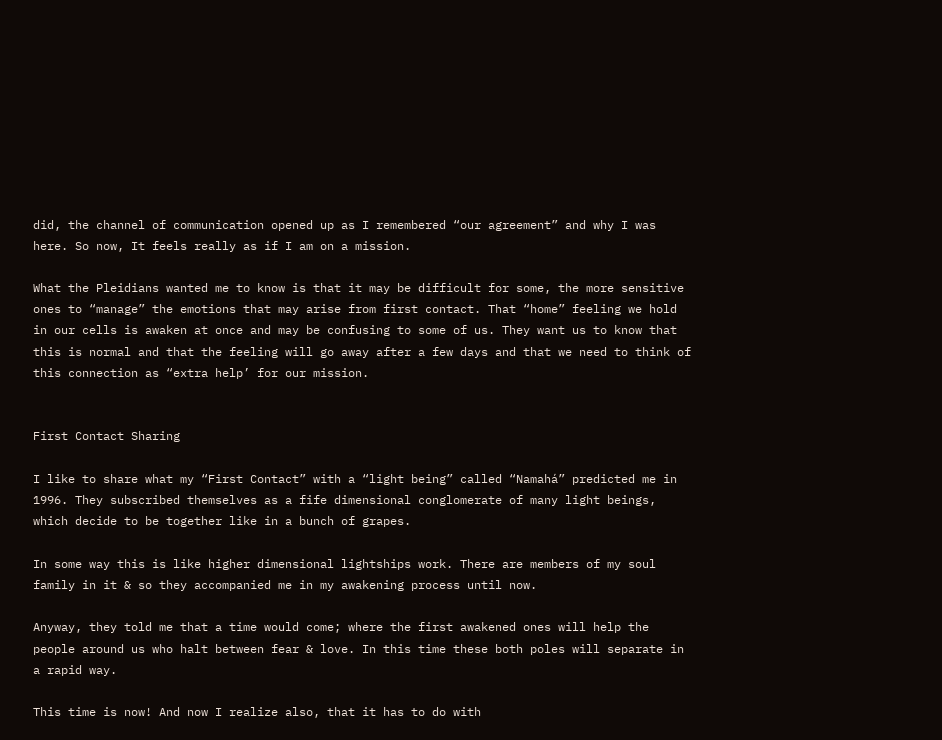did, the channel of communication opened up as I remembered “our agreement” and why I was here. So now, It feels really as if I am on a mission.

What the Pleidians wanted me to know is that it may be difficult for some, the more sensitive ones to “manage” the emotions that may arise from first contact. That “home” feeling we hold in our cells is awaken at once and may be confusing to some of us. They want us to know that this is normal and that the feeling will go away after a few days and that we need to think of this connection as “extra help’ for our mission.


First Contact Sharing

I like to share what my “First Contact” with a “light being” called “Namahá” predicted me in 1996. They subscribed themselves as a fife dimensional conglomerate of many light beings, which decide to be together like in a bunch of grapes.

In some way this is like higher dimensional lightships work. There are members of my soul family in it & so they accompanied me in my awakening process until now.

Anyway, they told me that a time would come; where the first awakened ones will help the people around us who halt between fear & love. In this time these both poles will separate in a rapid way.

This time is now! And now I realize also, that it has to do with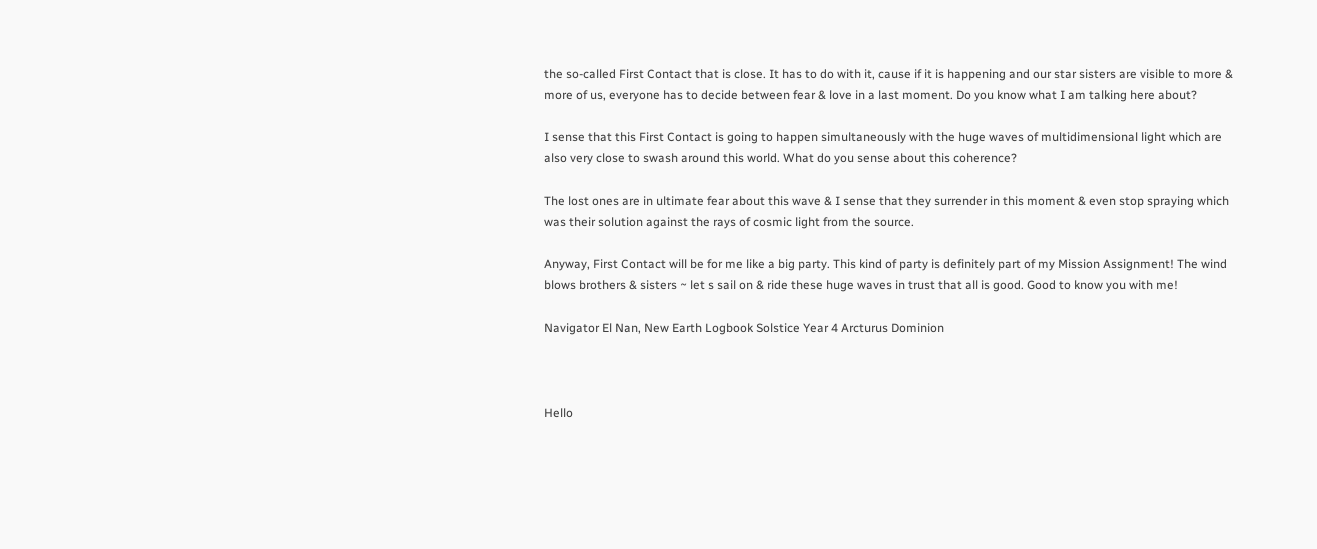the so-called First Contact that is close. It has to do with it, cause if it is happening and our star sisters are visible to more & more of us, everyone has to decide between fear & love in a last moment. Do you know what I am talking here about?

I sense that this First Contact is going to happen simultaneously with the huge waves of multidimensional light which are also very close to swash around this world. What do you sense about this coherence?

The lost ones are in ultimate fear about this wave & I sense that they surrender in this moment & even stop spraying which was their solution against the rays of cosmic light from the source.

Anyway, First Contact will be for me like a big party. This kind of party is definitely part of my Mission Assignment! The wind blows brothers & sisters ~ let s sail on & ride these huge waves in trust that all is good. Good to know you with me!

Navigator El Nan, New Earth Logbook Solstice Year 4 Arcturus Dominion



Hello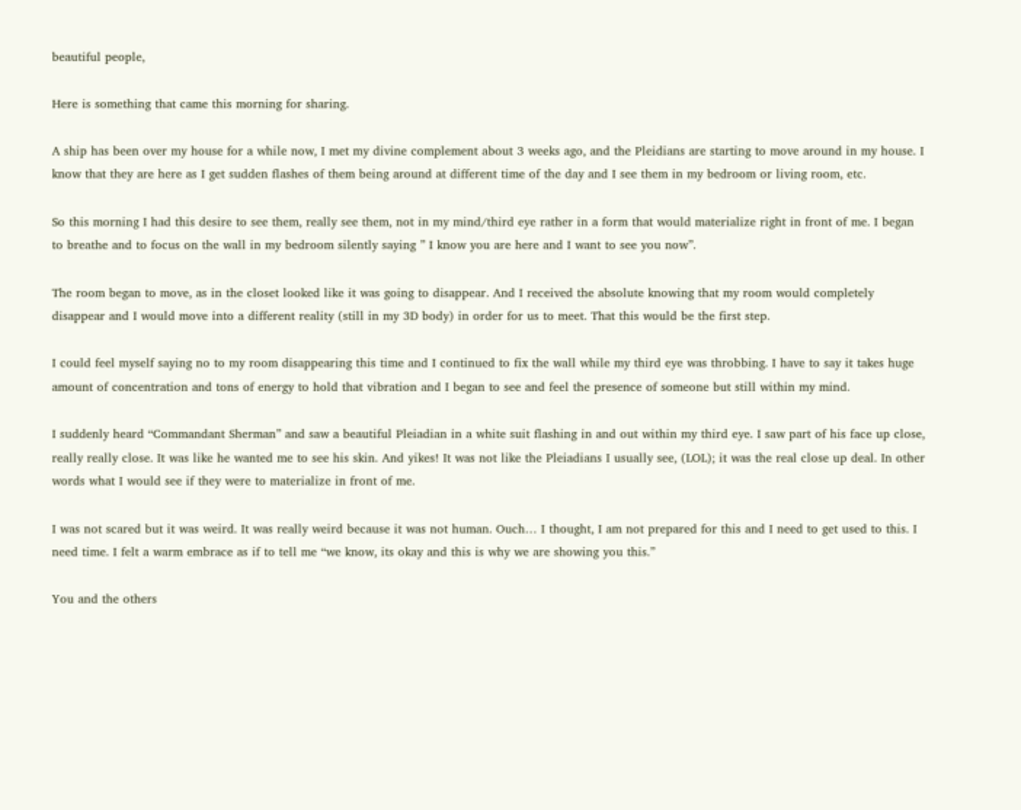beautiful people,

Here is something that came this morning for sharing.

A ship has been over my house for a while now, I met my divine complement about 3 weeks ago, and the Pleidians are starting to move around in my house. I know that they are here as I get sudden flashes of them being around at different time of the day and I see them in my bedroom or living room, etc.

So this morning I had this desire to see them, really see them, not in my mind/third eye rather in a form that would materialize right in front of me. I began to breathe and to focus on the wall in my bedroom silently saying ” I know you are here and I want to see you now”.

The room began to move, as in the closet looked like it was going to disappear. And I received the absolute knowing that my room would completely disappear and I would move into a different reality (still in my 3D body) in order for us to meet. That this would be the first step.

I could feel myself saying no to my room disappearing this time and I continued to fix the wall while my third eye was throbbing. I have to say it takes huge amount of concentration and tons of energy to hold that vibration and I began to see and feel the presence of someone but still within my mind.

I suddenly heard “Commandant Sherman” and saw a beautiful Pleiadian in a white suit flashing in and out within my third eye. I saw part of his face up close, really really close. It was like he wanted me to see his skin. And yikes! It was not like the Pleiadians I usually see, (LOL); it was the real close up deal. In other words what I would see if they were to materialize in front of me.

I was not scared but it was weird. It was really weird because it was not human. Ouch… I thought, I am not prepared for this and I need to get used to this. I need time. I felt a warm embrace as if to tell me “we know, its okay and this is why we are showing you this.”

You and the others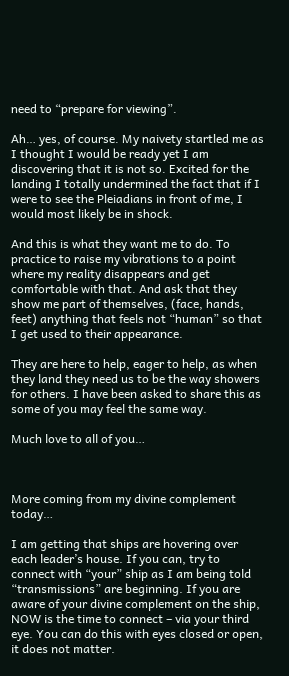need to “prepare for viewing”.

Ah… yes, of course. My naivety startled me as I thought I would be ready yet I am discovering that it is not so. Excited for the landing I totally undermined the fact that if I were to see the Pleiadians in front of me, I would most likely be in shock.

And this is what they want me to do. To practice to raise my vibrations to a point where my reality disappears and get comfortable with that. And ask that they show me part of themselves, (face, hands, feet) anything that feels not “human” so that I get used to their appearance.

They are here to help, eager to help, as when they land they need us to be the way showers for others. I have been asked to share this as some of you may feel the same way.

Much love to all of you…



More coming from my divine complement today…

I am getting that ships are hovering over each leader’s house. If you can, try to connect with “your” ship as I am being told “transmissions” are beginning. If you are aware of your divine complement on the ship, NOW is the time to connect – via your third eye. You can do this with eyes closed or open, it does not matter.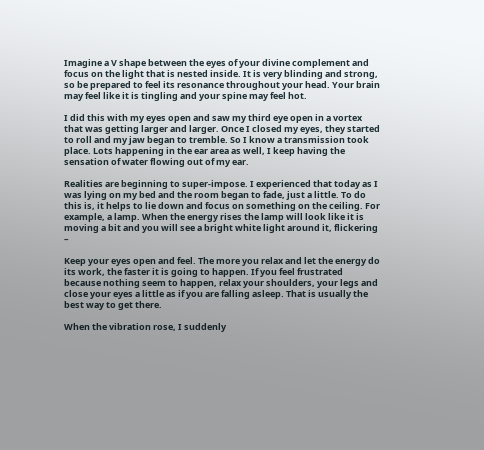Imagine a V shape between the eyes of your divine complement and focus on the light that is nested inside. It is very blinding and strong, so be prepared to feel its resonance throughout your head. Your brain may feel like it is tingling and your spine may feel hot.

I did this with my eyes open and saw my third eye open in a vortex that was getting larger and larger. Once I closed my eyes, they started to roll and my jaw began to tremble. So I know a transmission took place. Lots happening in the ear area as well, I keep having the sensation of water flowing out of my ear.

Realities are beginning to super-impose. I experienced that today as I was lying on my bed and the room began to fade, just a little. To do this is, it helps to lie down and focus on something on the ceiling. For example, a lamp. When the energy rises the lamp will look like it is moving a bit and you will see a bright white light around it, flickering –

Keep your eyes open and feel. The more you relax and let the energy do its work, the faster it is going to happen. If you feel frustrated because nothing seem to happen, relax your shoulders, your legs and close your eyes a little as if you are falling asleep. That is usually the best way to get there.

When the vibration rose, I suddenly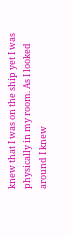knew that I was on the ship yet I was physically in my room. As I looked around I knew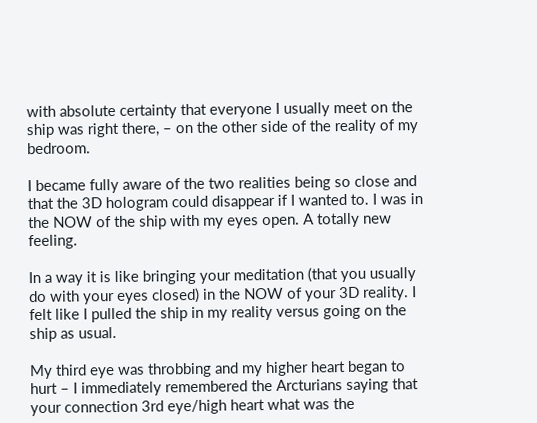with absolute certainty that everyone I usually meet on the ship was right there, – on the other side of the reality of my bedroom.

I became fully aware of the two realities being so close and that the 3D hologram could disappear if I wanted to. I was in the NOW of the ship with my eyes open. A totally new feeling.

In a way it is like bringing your meditation (that you usually do with your eyes closed) in the NOW of your 3D reality. I felt like I pulled the ship in my reality versus going on the ship as usual.

My third eye was throbbing and my higher heart began to hurt – I immediately remembered the Arcturians saying that your connection 3rd eye/high heart what was the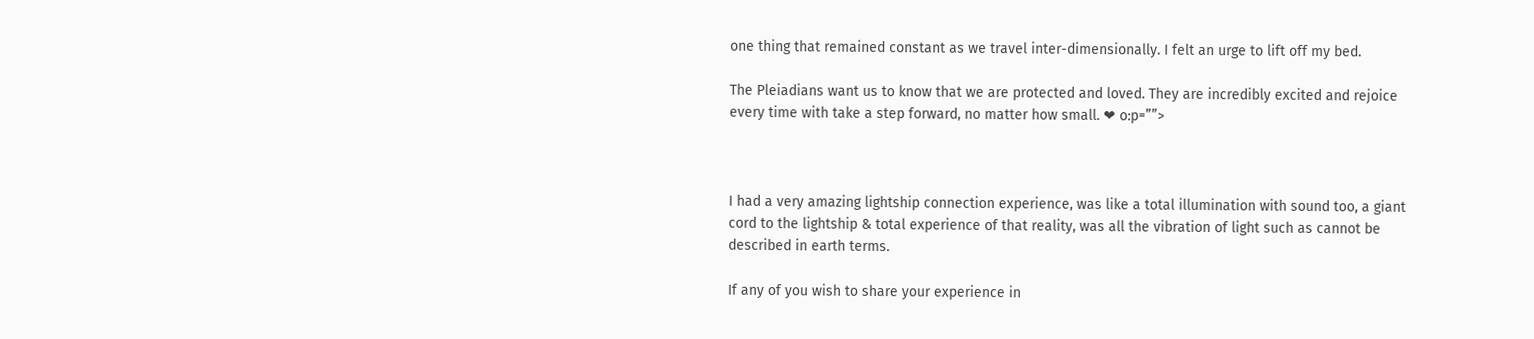one thing that remained constant as we travel inter-dimensionally. I felt an urge to lift off my bed.

The Pleiadians want us to know that we are protected and loved. They are incredibly excited and rejoice every time with take a step forward, no matter how small. ❤ o:p=””>



I had a very amazing lightship connection experience, was like a total illumination with sound too, a giant cord to the lightship & total experience of that reality, was all the vibration of light such as cannot be described in earth terms.

If any of you wish to share your experience in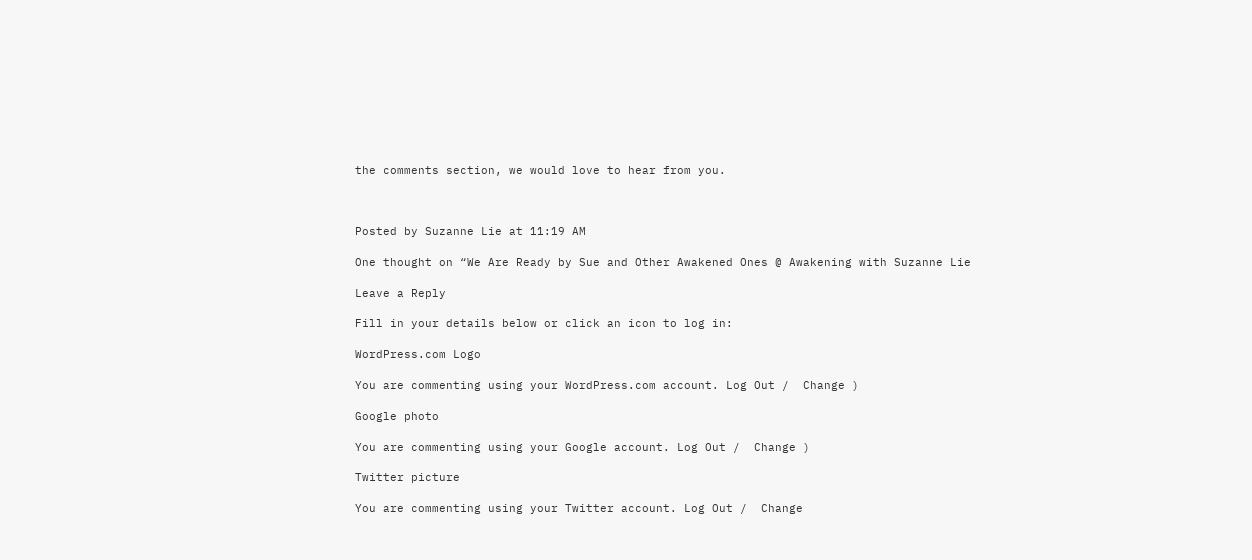the comments section, we would love to hear from you.



Posted by Suzanne Lie at 11:19 AM

One thought on “We Are Ready by Sue and Other Awakened Ones @ Awakening with Suzanne Lie

Leave a Reply

Fill in your details below or click an icon to log in:

WordPress.com Logo

You are commenting using your WordPress.com account. Log Out /  Change )

Google photo

You are commenting using your Google account. Log Out /  Change )

Twitter picture

You are commenting using your Twitter account. Log Out /  Change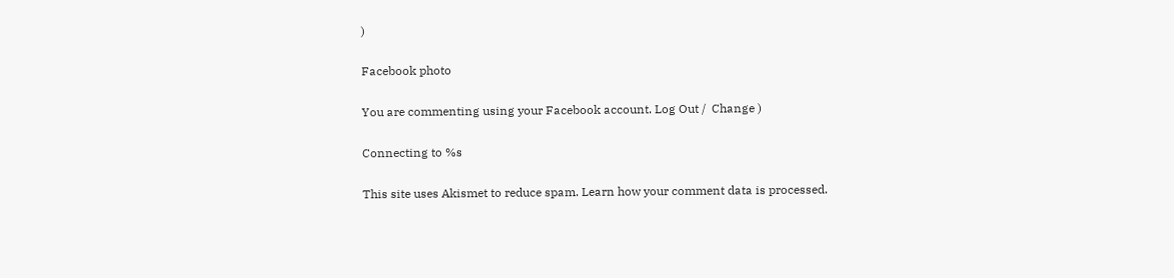)

Facebook photo

You are commenting using your Facebook account. Log Out /  Change )

Connecting to %s

This site uses Akismet to reduce spam. Learn how your comment data is processed.